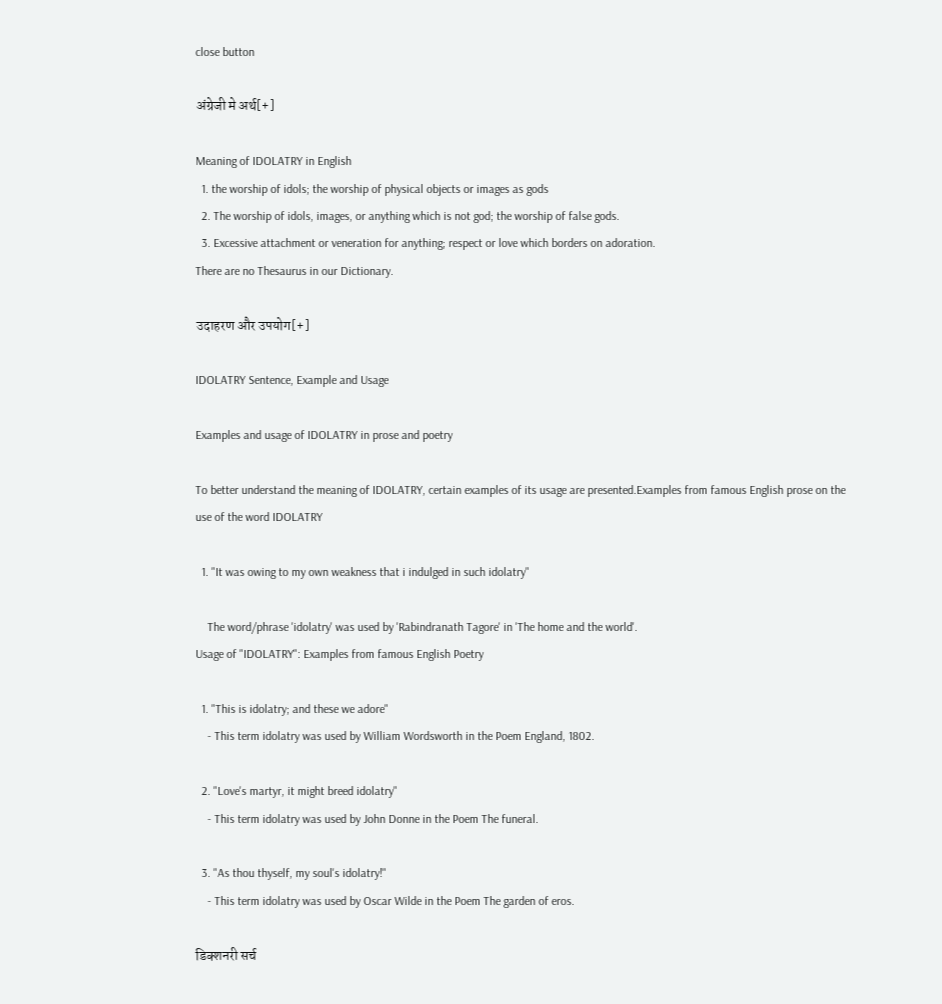close button

अंग्रेजी मे अर्थ[+]

Meaning of IDOLATRY in English
  1. the worship of idols; the worship of physical objects or images as gods
  2. The worship of idols, images, or anything which is not god; the worship of false gods.
  3. Excessive attachment or veneration for anything; respect or love which borders on adoration.
There are no Thesaurus in our Dictionary.

उदाहरण और उपयोग[+]

IDOLATRY Sentence, Example and Usage

Examples and usage of IDOLATRY in prose and poetry

To better understand the meaning of IDOLATRY, certain examples of its usage are presented.Examples from famous English prose on the use of the word IDOLATRY

  1. "It was owing to my own weakness that i indulged in such idolatry"

    The word/phrase 'idolatry' was used by 'Rabindranath Tagore' in 'The home and the world'.
Usage of "IDOLATRY": Examples from famous English Poetry

  1. "This is idolatry; and these we adore"
    - This term idolatry was used by William Wordsworth in the Poem England, 1802.

  2. "Love's martyr, it might breed idolatry"
    - This term idolatry was used by John Donne in the Poem The funeral.

  3. "As thou thyself, my soul's idolatry!"
    - This term idolatry was used by Oscar Wilde in the Poem The garden of eros.

डिक्शनरी सर्च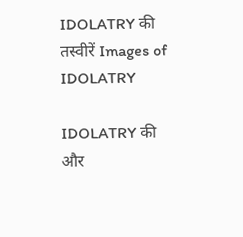IDOLATRY की तस्वीरें Images of IDOLATRY

IDOLATRY की और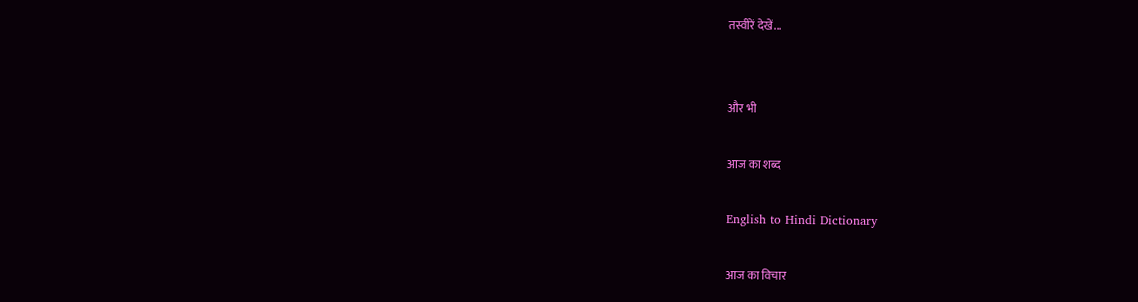तस्वीरें देखें...


और भी

आज का शब्द

English to Hindi Dictionary

आज का विचार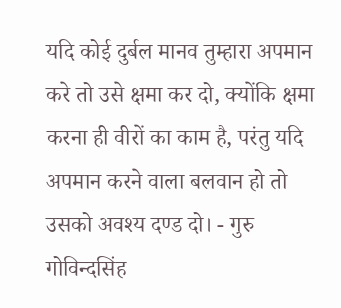यदि कोई दुर्बल मानव तुम्हारा अपमान करे तो उसे क्षमा कर दो, क्योंकि क्षमा करना ही वीरों का काम है, परंतु यदि अपमान करने वाला बलवान हो तो उसको अवश्य दण्ड दो। - गुरु गोविन्दसिंह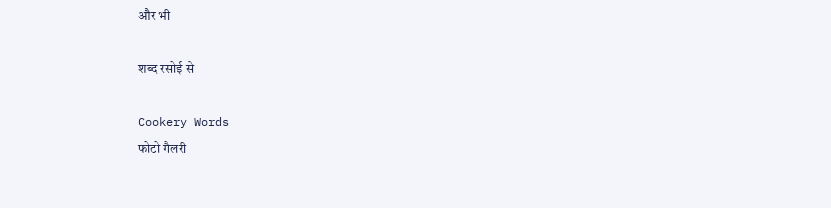और भी

शब्द रसोई से

Cookery Words
फोटो गैलरी